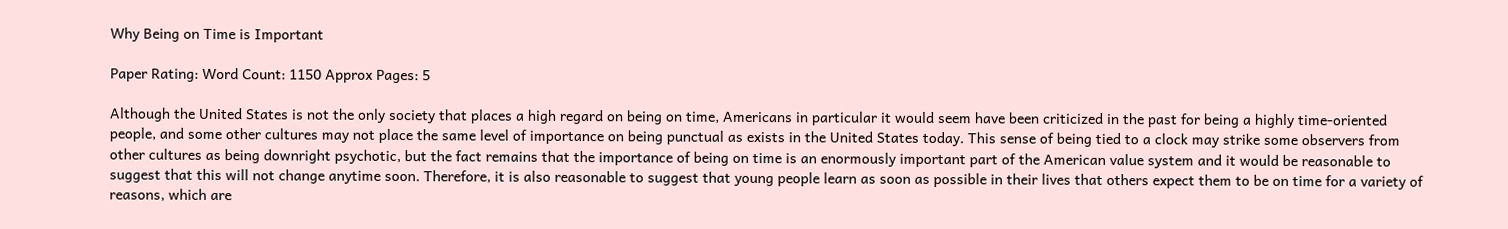Why Being on Time is Important

Paper Rating: Word Count: 1150 Approx Pages: 5

Although the United States is not the only society that places a high regard on being on time, Americans in particular it would seem have been criticized in the past for being a highly time-oriented people, and some other cultures may not place the same level of importance on being punctual as exists in the United States today. This sense of being tied to a clock may strike some observers from other cultures as being downright psychotic, but the fact remains that the importance of being on time is an enormously important part of the American value system and it would be reasonable to suggest that this will not change anytime soon. Therefore, it is also reasonable to suggest that young people learn as soon as possible in their lives that others expect them to be on time for a variety of reasons, which are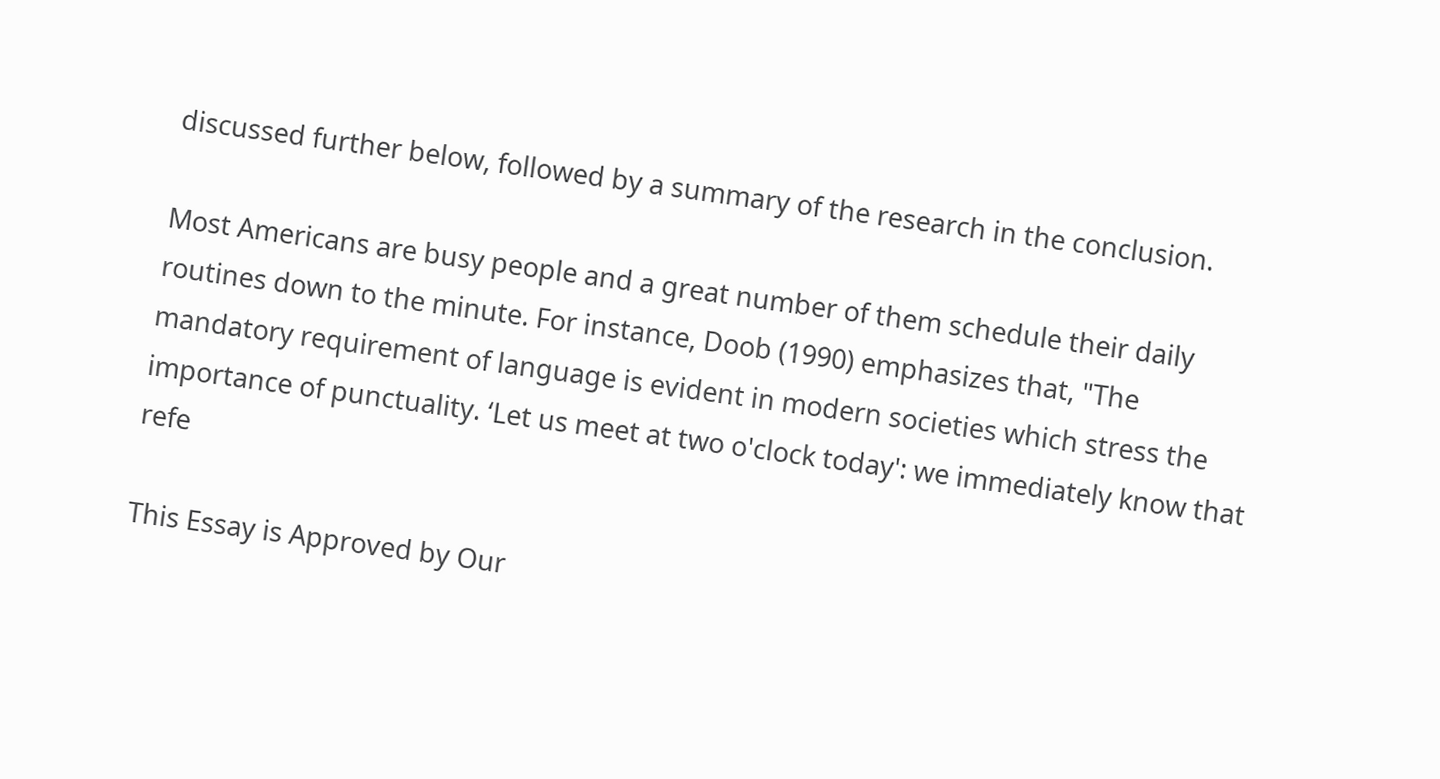discussed further below, followed by a summary of the research in the conclusion.

Most Americans are busy people and a great number of them schedule their daily routines down to the minute. For instance, Doob (1990) emphasizes that, "The mandatory requirement of language is evident in modern societies which stress the importance of punctuality. ‘Let us meet at two o'clock today': we immediately know that refe

This Essay is Approved by Our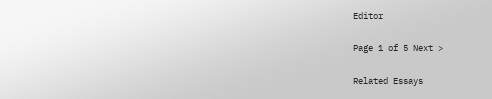Editor

Page 1 of 5 Next >

Related Essays